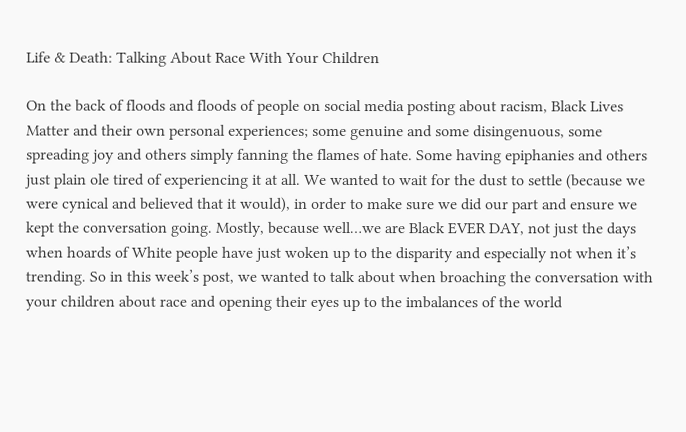Life & Death: Talking About Race With Your Children

On the back of floods and floods of people on social media posting about racism, Black Lives Matter and their own personal experiences; some genuine and some disingenuous, some spreading joy and others simply fanning the flames of hate. Some having epiphanies and others just plain ole tired of experiencing it at all. We wanted to wait for the dust to settle (because we were cynical and believed that it would), in order to make sure we did our part and ensure we kept the conversation going. Mostly, because well…we are Black EVER DAY, not just the days when hoards of White people have just woken up to the disparity and especially not when it’s trending. So in this week’s post, we wanted to talk about when broaching the conversation with your children about race and opening their eyes up to the imbalances of the world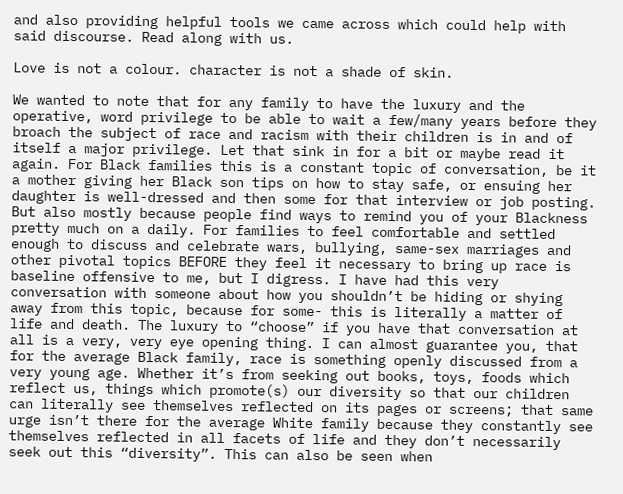and also providing helpful tools we came across which could help with said discourse. Read along with us.

Love is not a colour. character is not a shade of skin.

We wanted to note that for any family to have the luxury and the operative, word privilege to be able to wait a few/many years before they broach the subject of race and racism with their children is in and of itself a major privilege. Let that sink in for a bit or maybe read it again. For Black families this is a constant topic of conversation, be it a mother giving her Black son tips on how to stay safe, or ensuing her daughter is well-dressed and then some for that interview or job posting. But also mostly because people find ways to remind you of your Blackness pretty much on a daily. For families to feel comfortable and settled enough to discuss and celebrate wars, bullying, same-sex marriages and other pivotal topics BEFORE they feel it necessary to bring up race is baseline offensive to me, but I digress. I have had this very conversation with someone about how you shouldn’t be hiding or shying away from this topic, because for some- this is literally a matter of life and death. The luxury to “choose” if you have that conversation at all is a very, very eye opening thing. I can almost guarantee you, that for the average Black family, race is something openly discussed from a very young age. Whether it’s from seeking out books, toys, foods which reflect us, things which promote(s) our diversity so that our children can literally see themselves reflected on its pages or screens; that same urge isn’t there for the average White family because they constantly see themselves reflected in all facets of life and they don’t necessarily seek out this “diversity”. This can also be seen when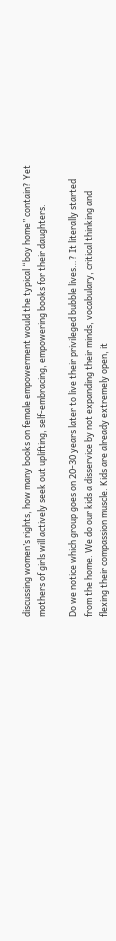discussing women’s rights, how many books on female empowerment would the typical “boy home” contain? Yet mothers of girls will actively seek out uplifting, self-embracing, empowering books for their daughters.

Do we notice which group goes on 20-30 years later to live their privileged bubble lives…? It literally started from the home. We do our kids a disservice by not expanding their minds, vocabulary, critical thinking and flexing their compassion muscle. Kids are already extremely open, it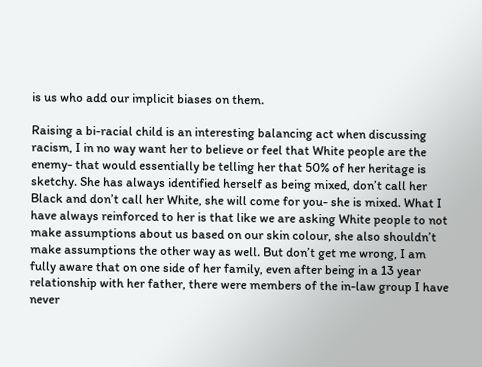is us who add our implicit biases on them.

Raising a bi-racial child is an interesting balancing act when discussing racism, I in no way want her to believe or feel that White people are the enemy- that would essentially be telling her that 50% of her heritage is sketchy. She has always identified herself as being mixed, don’t call her Black and don’t call her White, she will come for you- she is mixed. What I have always reinforced to her is that like we are asking White people to not make assumptions about us based on our skin colour, she also shouldn’t make assumptions the other way as well. But don’t get me wrong, I am fully aware that on one side of her family, even after being in a 13 year relationship with her father, there were members of the in-law group I have never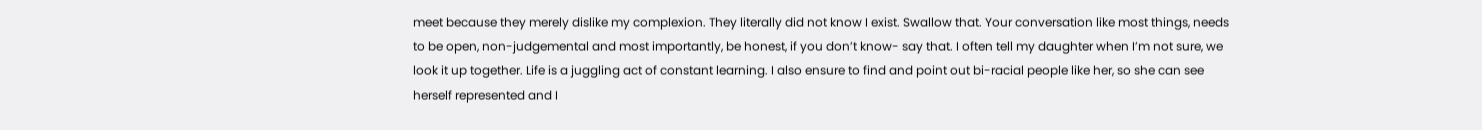meet because they merely dislike my complexion. They literally did not know I exist. Swallow that. Your conversation like most things, needs to be open, non-judgemental and most importantly, be honest, if you don’t know- say that. I often tell my daughter when I’m not sure, we look it up together. Life is a juggling act of constant learning. I also ensure to find and point out bi-racial people like her, so she can see herself represented and I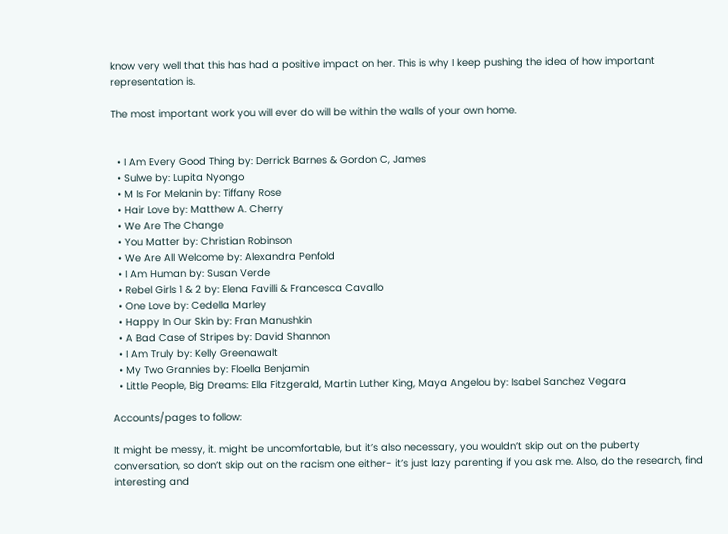know very well that this has had a positive impact on her. This is why I keep pushing the idea of how important representation is.

The most important work you will ever do will be within the walls of your own home.


  • I Am Every Good Thing by: Derrick Barnes & Gordon C, James
  • Sulwe by: Lupita Nyongo
  • M Is For Melanin by: Tiffany Rose
  • Hair Love by: Matthew A. Cherry
  • We Are The Change
  • You Matter by: Christian Robinson
  • We Are All Welcome by: Alexandra Penfold
  • I Am Human by: Susan Verde
  • Rebel Girls 1 & 2 by: Elena Favilli & Francesca Cavallo
  • One Love by: Cedella Marley
  • Happy In Our Skin by: Fran Manushkin
  • A Bad Case of Stripes by: David Shannon
  • I Am Truly by: Kelly Greenawalt
  • My Two Grannies by: Floella Benjamin
  • Little People, Big Dreams: Ella Fitzgerald, Martin Luther King, Maya Angelou by: Isabel Sanchez Vegara

Accounts/pages to follow:

It might be messy, it. might be uncomfortable, but it’s also necessary, you wouldn’t skip out on the puberty conversation, so don’t skip out on the racism one either- it’s just lazy parenting if you ask me. Also, do the research, find interesting and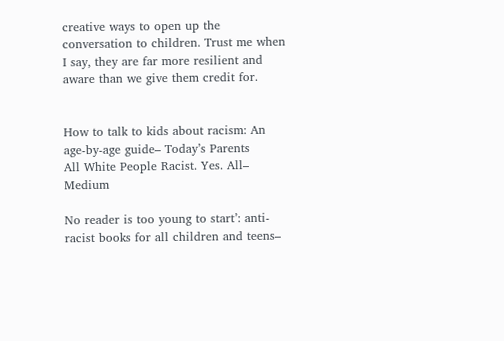creative ways to open up the conversation to children. Trust me when I say, they are far more resilient and aware than we give them credit for.


How to talk to kids about racism: An age-by-age guide– Today’s Parents
All White People Racist. Yes. All– Medium

No reader is too young to start’: anti-racist books for all children and teens–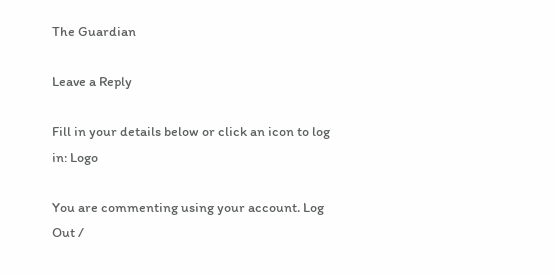The Guardian

Leave a Reply

Fill in your details below or click an icon to log in: Logo

You are commenting using your account. Log Out /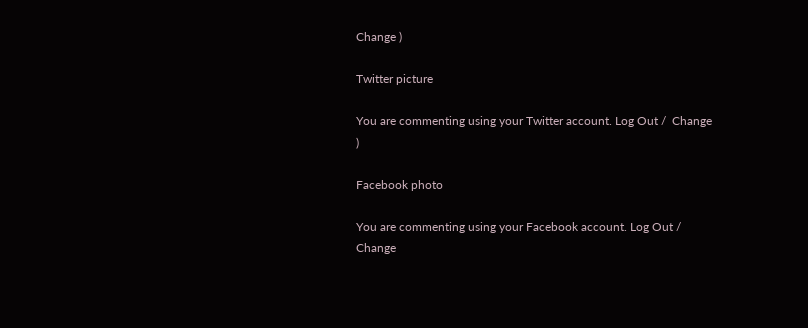Change )

Twitter picture

You are commenting using your Twitter account. Log Out /  Change )

Facebook photo

You are commenting using your Facebook account. Log Out /  Change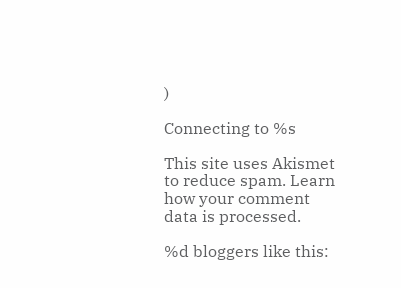)

Connecting to %s

This site uses Akismet to reduce spam. Learn how your comment data is processed.

%d bloggers like this: